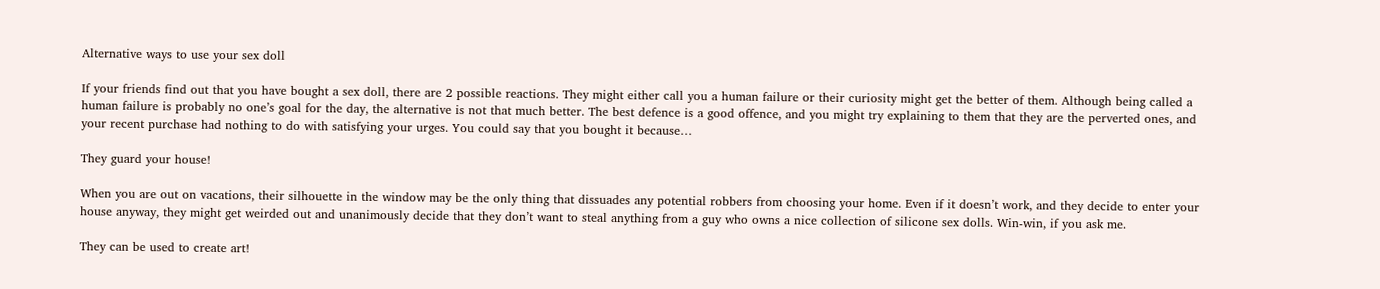Alternative ways to use your sex doll

If your friends find out that you have bought a sex doll, there are 2 possible reactions. They might either call you a human failure or their curiosity might get the better of them. Although being called a human failure is probably no one’s goal for the day, the alternative is not that much better. The best defence is a good offence, and you might try explaining to them that they are the perverted ones, and your recent purchase had nothing to do with satisfying your urges. You could say that you bought it because…

They guard your house!

When you are out on vacations, their silhouette in the window may be the only thing that dissuades any potential robbers from choosing your home. Even if it doesn’t work, and they decide to enter your house anyway, they might get weirded out and unanimously decide that they don’t want to steal anything from a guy who owns a nice collection of silicone sex dolls. Win-win, if you ask me.

They can be used to create art!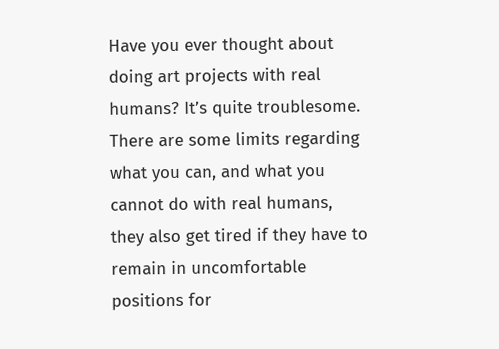Have you ever thought about doing art projects with real humans? It’s quite troublesome. There are some limits regarding what you can, and what you cannot do with real humans, they also get tired if they have to remain in uncomfortable positions for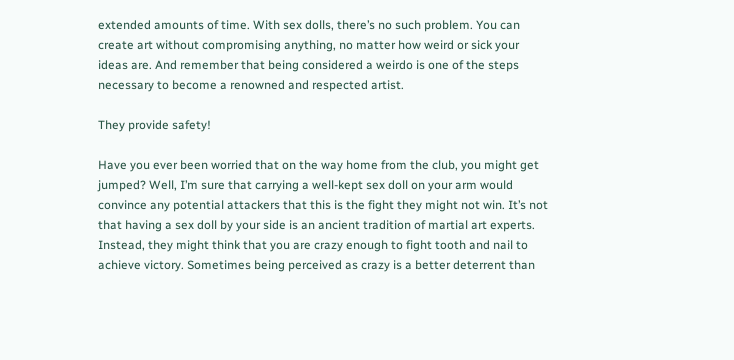extended amounts of time. With sex dolls, there’s no such problem. You can create art without compromising anything, no matter how weird or sick your ideas are. And remember that being considered a weirdo is one of the steps necessary to become a renowned and respected artist.

They provide safety!

Have you ever been worried that on the way home from the club, you might get jumped? Well, I’m sure that carrying a well-kept sex doll on your arm would convince any potential attackers that this is the fight they might not win. It’s not that having a sex doll by your side is an ancient tradition of martial art experts. Instead, they might think that you are crazy enough to fight tooth and nail to achieve victory. Sometimes being perceived as crazy is a better deterrent than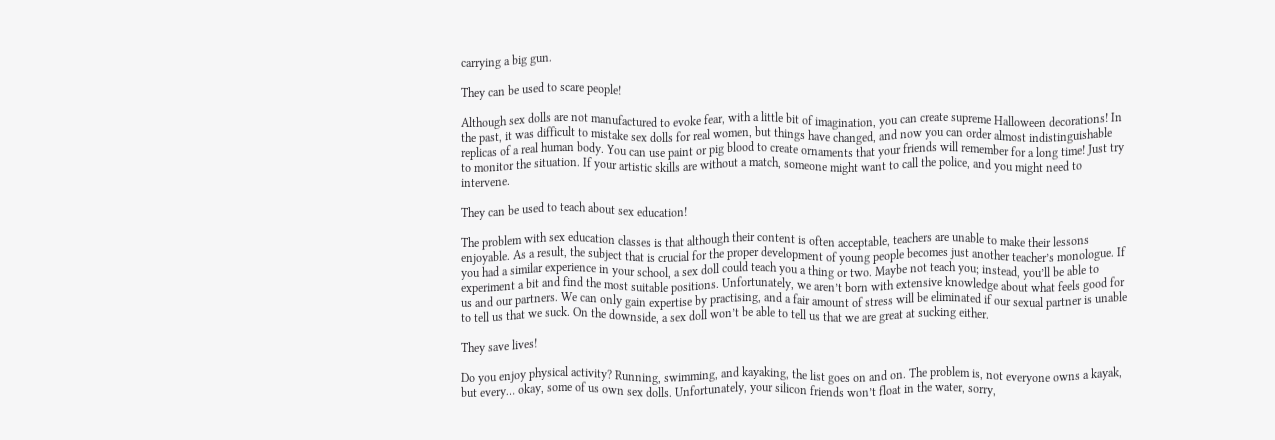carrying a big gun.

They can be used to scare people!

Although sex dolls are not manufactured to evoke fear, with a little bit of imagination, you can create supreme Halloween decorations! In the past, it was difficult to mistake sex dolls for real women, but things have changed, and now you can order almost indistinguishable replicas of a real human body. You can use paint or pig blood to create ornaments that your friends will remember for a long time! Just try to monitor the situation. If your artistic skills are without a match, someone might want to call the police, and you might need to intervene.

They can be used to teach about sex education!

The problem with sex education classes is that although their content is often acceptable, teachers are unable to make their lessons enjoyable. As a result, the subject that is crucial for the proper development of young people becomes just another teacher’s monologue. If you had a similar experience in your school, a sex doll could teach you a thing or two. Maybe not teach you; instead, you’ll be able to experiment a bit and find the most suitable positions. Unfortunately, we aren’t born with extensive knowledge about what feels good for us and our partners. We can only gain expertise by practising, and a fair amount of stress will be eliminated if our sexual partner is unable to tell us that we suck. On the downside, a sex doll won’t be able to tell us that we are great at sucking either.

They save lives!

Do you enjoy physical activity? Running, swimming, and kayaking, the list goes on and on. The problem is, not everyone owns a kayak, but every… okay, some of us own sex dolls. Unfortunately, your silicon friends won’t float in the water, sorry,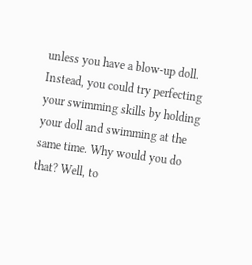unless you have a blow-up doll. Instead, you could try perfecting your swimming skills by holding your doll and swimming at the same time. Why would you do that? Well, to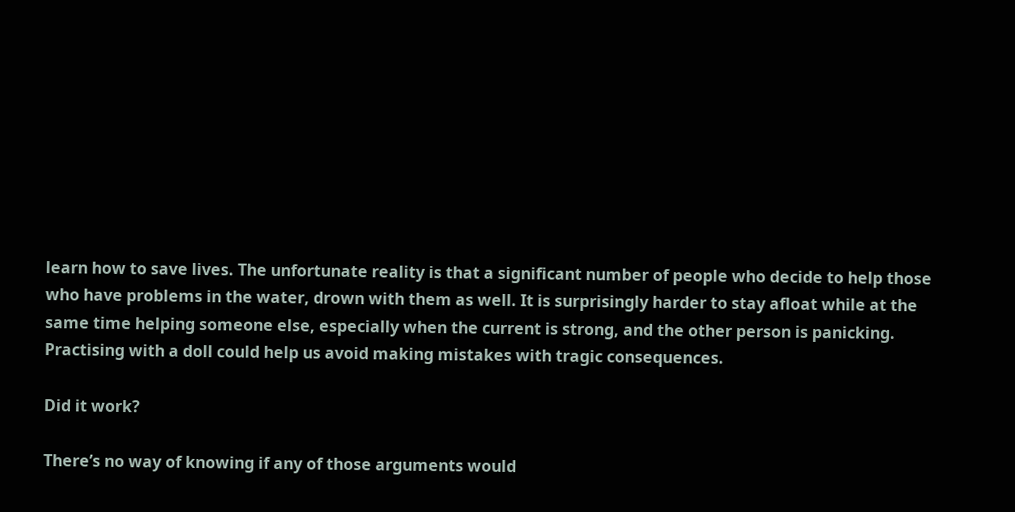learn how to save lives. The unfortunate reality is that a significant number of people who decide to help those who have problems in the water, drown with them as well. It is surprisingly harder to stay afloat while at the same time helping someone else, especially when the current is strong, and the other person is panicking. Practising with a doll could help us avoid making mistakes with tragic consequences.

Did it work?

There’s no way of knowing if any of those arguments would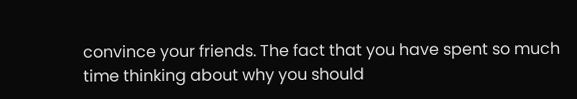convince your friends. The fact that you have spent so much time thinking about why you should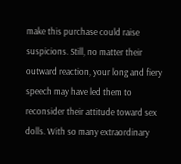make this purchase could raise suspicions. Still, no matter their outward reaction, your long and fiery speech may have led them to reconsider their attitude toward sex dolls. With so many extraordinary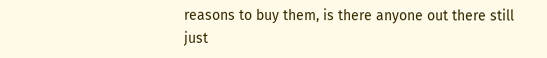reasons to buy them, is there anyone out there still just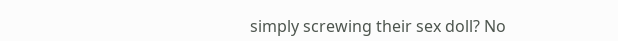simply screwing their sex doll? No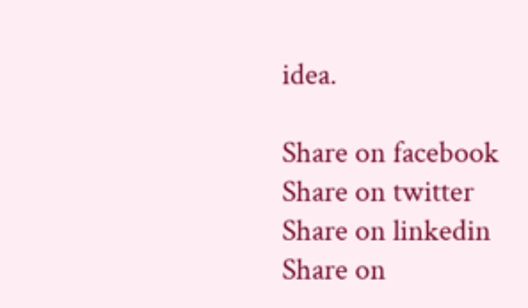idea.

Share on facebook
Share on twitter
Share on linkedin
Share on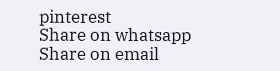pinterest
Share on whatsapp
Share on email